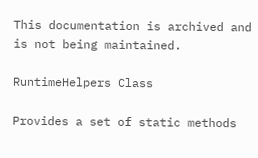This documentation is archived and is not being maintained.

RuntimeHelpers Class

Provides a set of static methods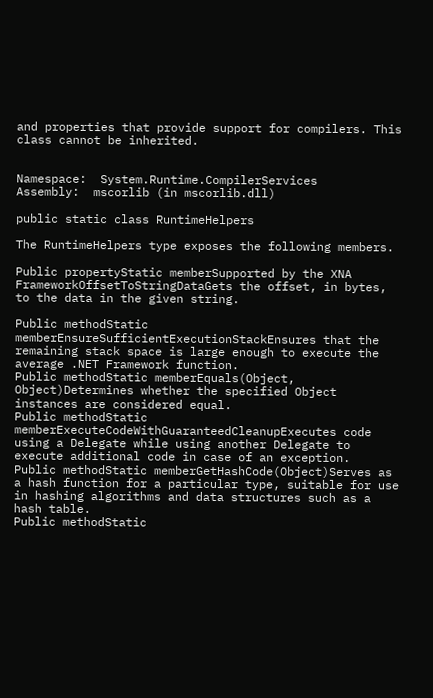and properties that provide support for compilers. This class cannot be inherited.


Namespace:  System.Runtime.CompilerServices
Assembly:  mscorlib (in mscorlib.dll)

public static class RuntimeHelpers

The RuntimeHelpers type exposes the following members.

Public propertyStatic memberSupported by the XNA FrameworkOffsetToStringDataGets the offset, in bytes, to the data in the given string.

Public methodStatic memberEnsureSufficientExecutionStackEnsures that the remaining stack space is large enough to execute the average .NET Framework function.
Public methodStatic memberEquals(Object, Object)Determines whether the specified Object instances are considered equal.
Public methodStatic memberExecuteCodeWithGuaranteedCleanupExecutes code using a Delegate while using another Delegate to execute additional code in case of an exception.
Public methodStatic memberGetHashCode(Object)Serves as a hash function for a particular type, suitable for use in hashing algorithms and data structures such as a hash table.
Public methodStatic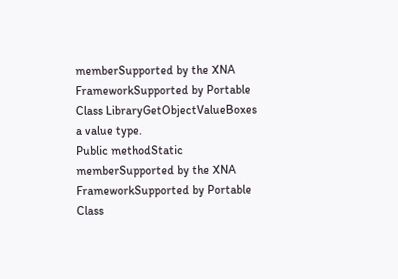memberSupported by the XNA FrameworkSupported by Portable Class LibraryGetObjectValueBoxes a value type.
Public methodStatic memberSupported by the XNA FrameworkSupported by Portable Class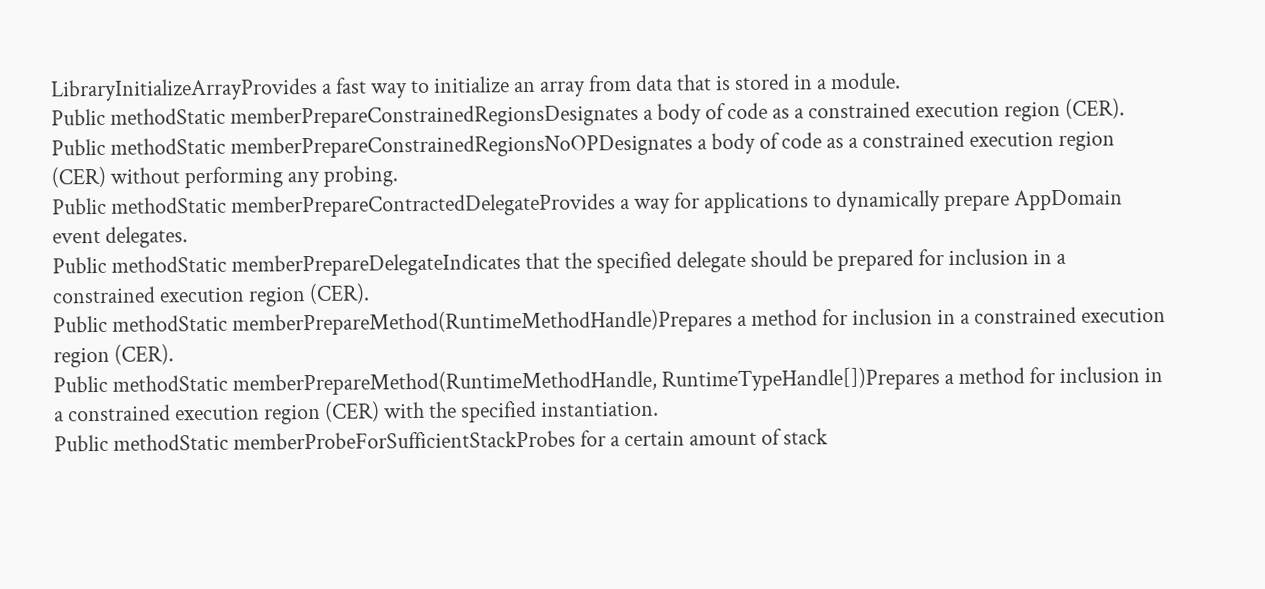LibraryInitializeArrayProvides a fast way to initialize an array from data that is stored in a module.
Public methodStatic memberPrepareConstrainedRegionsDesignates a body of code as a constrained execution region (CER).
Public methodStatic memberPrepareConstrainedRegionsNoOPDesignates a body of code as a constrained execution region (CER) without performing any probing.
Public methodStatic memberPrepareContractedDelegateProvides a way for applications to dynamically prepare AppDomain event delegates.
Public methodStatic memberPrepareDelegateIndicates that the specified delegate should be prepared for inclusion in a constrained execution region (CER).
Public methodStatic memberPrepareMethod(RuntimeMethodHandle)Prepares a method for inclusion in a constrained execution region (CER).
Public methodStatic memberPrepareMethod(RuntimeMethodHandle, RuntimeTypeHandle[])Prepares a method for inclusion in a constrained execution region (CER) with the specified instantiation.
Public methodStatic memberProbeForSufficientStackProbes for a certain amount of stack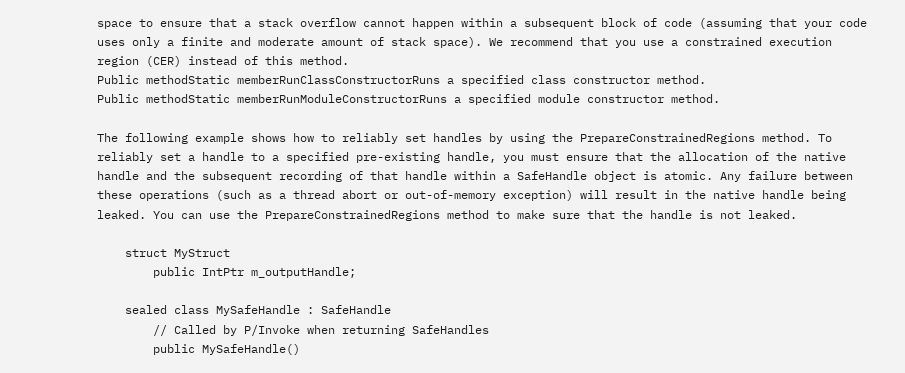space to ensure that a stack overflow cannot happen within a subsequent block of code (assuming that your code uses only a finite and moderate amount of stack space). We recommend that you use a constrained execution region (CER) instead of this method.
Public methodStatic memberRunClassConstructorRuns a specified class constructor method.
Public methodStatic memberRunModuleConstructorRuns a specified module constructor method.

The following example shows how to reliably set handles by using the PrepareConstrainedRegions method. To reliably set a handle to a specified pre-existing handle, you must ensure that the allocation of the native handle and the subsequent recording of that handle within a SafeHandle object is atomic. Any failure between these operations (such as a thread abort or out-of-memory exception) will result in the native handle being leaked. You can use the PrepareConstrainedRegions method to make sure that the handle is not leaked.

    struct MyStruct
        public IntPtr m_outputHandle;

    sealed class MySafeHandle : SafeHandle
        // Called by P/Invoke when returning SafeHandles
        public MySafeHandle()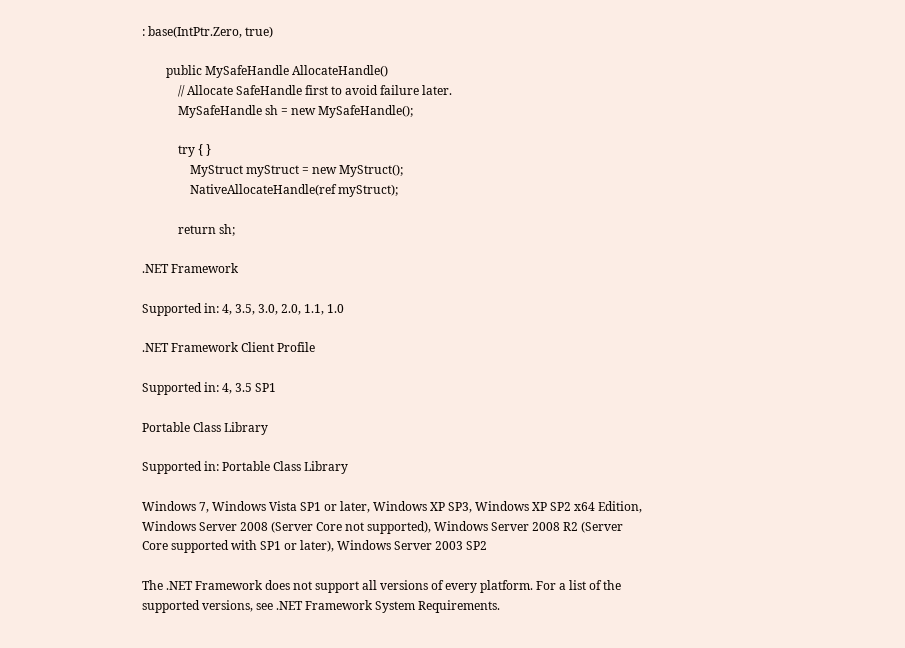: base(IntPtr.Zero, true)

        public MySafeHandle AllocateHandle()
            // Allocate SafeHandle first to avoid failure later.
            MySafeHandle sh = new MySafeHandle();

            try { }
                MyStruct myStruct = new MyStruct();
                NativeAllocateHandle(ref myStruct);

            return sh;

.NET Framework

Supported in: 4, 3.5, 3.0, 2.0, 1.1, 1.0

.NET Framework Client Profile

Supported in: 4, 3.5 SP1

Portable Class Library

Supported in: Portable Class Library

Windows 7, Windows Vista SP1 or later, Windows XP SP3, Windows XP SP2 x64 Edition, Windows Server 2008 (Server Core not supported), Windows Server 2008 R2 (Server Core supported with SP1 or later), Windows Server 2003 SP2

The .NET Framework does not support all versions of every platform. For a list of the supported versions, see .NET Framework System Requirements.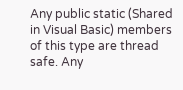Any public static (Shared in Visual Basic) members of this type are thread safe. Any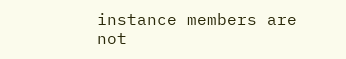instance members are not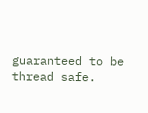guaranteed to be thread safe.